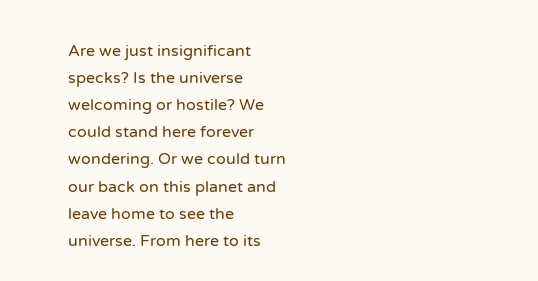Are we just insignificant specks? Is the universe welcoming or hostile? We could stand here forever wondering. Or we could turn our back on this planet and leave home to see the universe. From here to its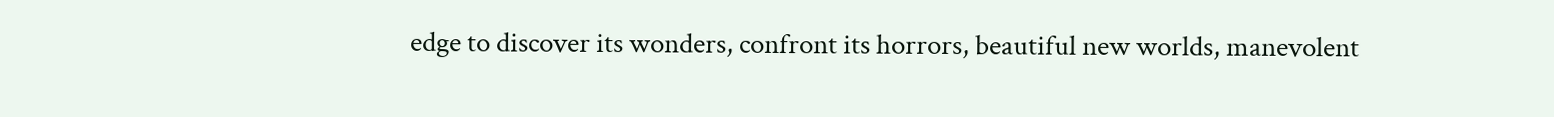edge to discover its wonders, confront its horrors, beautiful new worlds, manevolent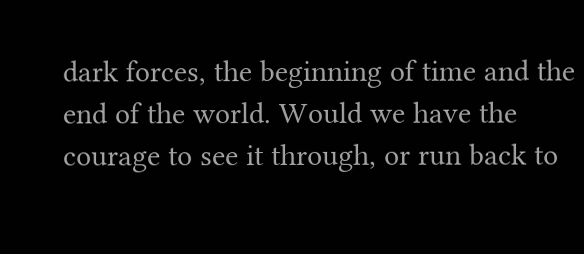dark forces, the beginning of time and the end of the world. Would we have the courage to see it through, or run back to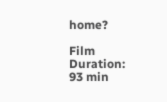home?

Film Duration: 93 min